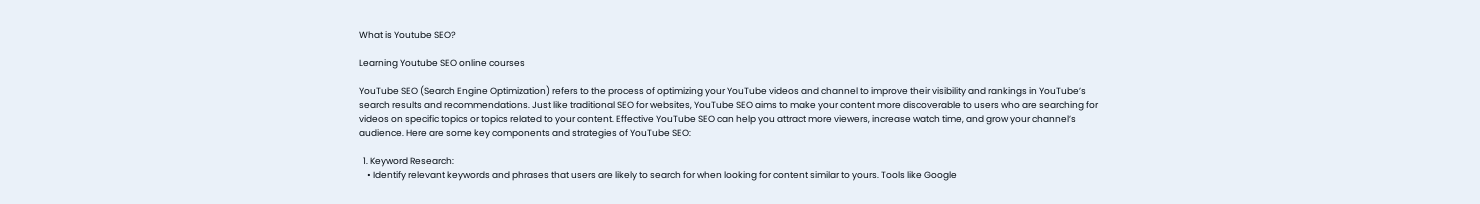What is Youtube SEO?

Learning Youtube SEO online courses

YouTube SEO (Search Engine Optimization) refers to the process of optimizing your YouTube videos and channel to improve their visibility and rankings in YouTube’s search results and recommendations. Just like traditional SEO for websites, YouTube SEO aims to make your content more discoverable to users who are searching for videos on specific topics or topics related to your content. Effective YouTube SEO can help you attract more viewers, increase watch time, and grow your channel’s audience. Here are some key components and strategies of YouTube SEO:

  1. Keyword Research:
    • Identify relevant keywords and phrases that users are likely to search for when looking for content similar to yours. Tools like Google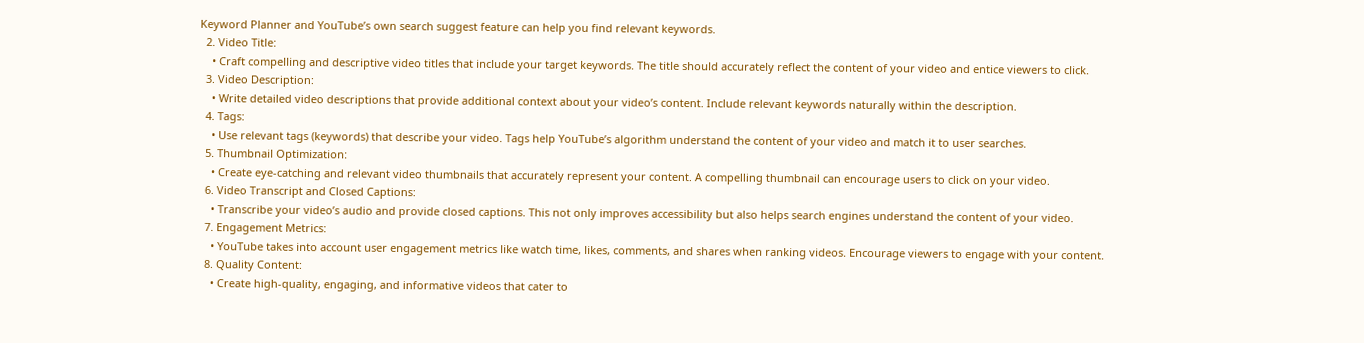Keyword Planner and YouTube’s own search suggest feature can help you find relevant keywords.
  2. Video Title:
    • Craft compelling and descriptive video titles that include your target keywords. The title should accurately reflect the content of your video and entice viewers to click.
  3. Video Description:
    • Write detailed video descriptions that provide additional context about your video’s content. Include relevant keywords naturally within the description.
  4. Tags:
    • Use relevant tags (keywords) that describe your video. Tags help YouTube’s algorithm understand the content of your video and match it to user searches.
  5. Thumbnail Optimization:
    • Create eye-catching and relevant video thumbnails that accurately represent your content. A compelling thumbnail can encourage users to click on your video.
  6. Video Transcript and Closed Captions:
    • Transcribe your video’s audio and provide closed captions. This not only improves accessibility but also helps search engines understand the content of your video.
  7. Engagement Metrics:
    • YouTube takes into account user engagement metrics like watch time, likes, comments, and shares when ranking videos. Encourage viewers to engage with your content.
  8. Quality Content:
    • Create high-quality, engaging, and informative videos that cater to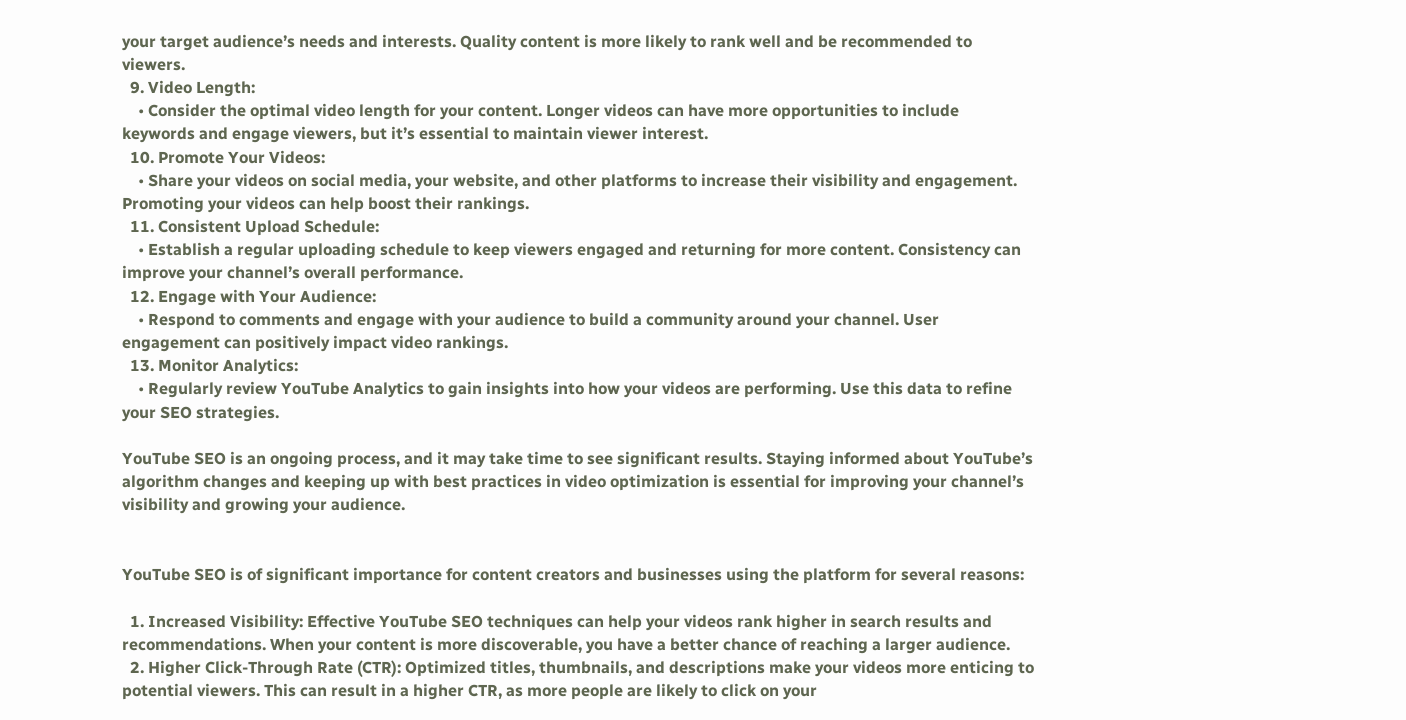your target audience’s needs and interests. Quality content is more likely to rank well and be recommended to viewers.
  9. Video Length:
    • Consider the optimal video length for your content. Longer videos can have more opportunities to include keywords and engage viewers, but it’s essential to maintain viewer interest.
  10. Promote Your Videos:
    • Share your videos on social media, your website, and other platforms to increase their visibility and engagement. Promoting your videos can help boost their rankings.
  11. Consistent Upload Schedule:
    • Establish a regular uploading schedule to keep viewers engaged and returning for more content. Consistency can improve your channel’s overall performance.
  12. Engage with Your Audience:
    • Respond to comments and engage with your audience to build a community around your channel. User engagement can positively impact video rankings.
  13. Monitor Analytics:
    • Regularly review YouTube Analytics to gain insights into how your videos are performing. Use this data to refine your SEO strategies.

YouTube SEO is an ongoing process, and it may take time to see significant results. Staying informed about YouTube’s algorithm changes and keeping up with best practices in video optimization is essential for improving your channel’s visibility and growing your audience.


YouTube SEO is of significant importance for content creators and businesses using the platform for several reasons:

  1. Increased Visibility: Effective YouTube SEO techniques can help your videos rank higher in search results and recommendations. When your content is more discoverable, you have a better chance of reaching a larger audience.
  2. Higher Click-Through Rate (CTR): Optimized titles, thumbnails, and descriptions make your videos more enticing to potential viewers. This can result in a higher CTR, as more people are likely to click on your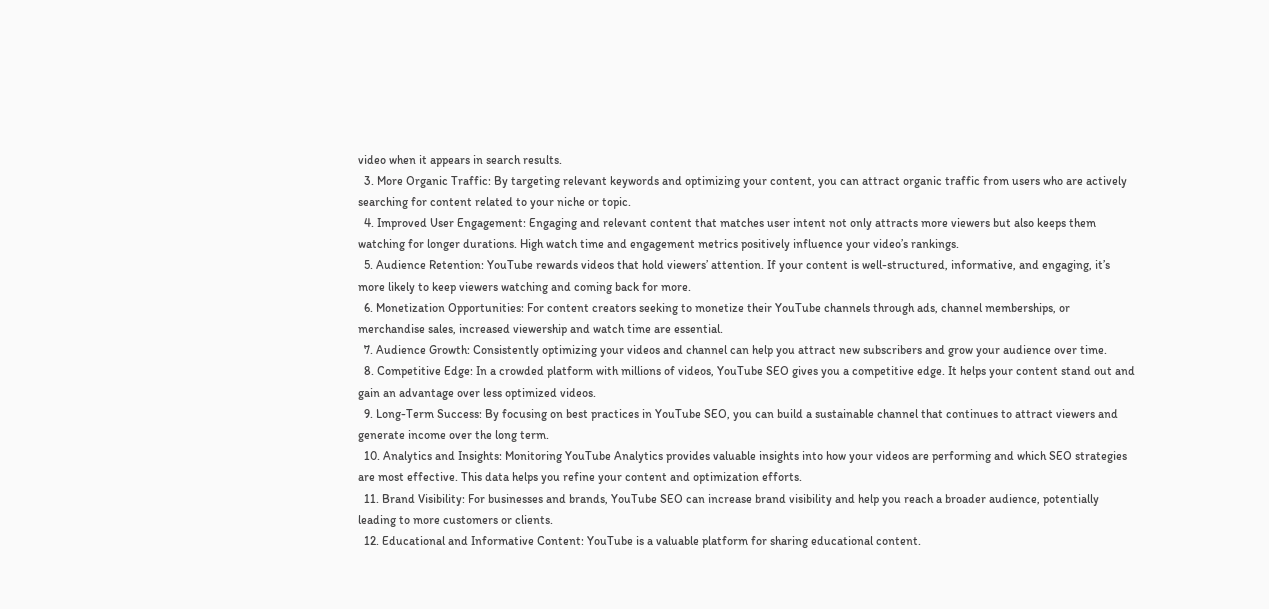video when it appears in search results.
  3. More Organic Traffic: By targeting relevant keywords and optimizing your content, you can attract organic traffic from users who are actively searching for content related to your niche or topic.
  4. Improved User Engagement: Engaging and relevant content that matches user intent not only attracts more viewers but also keeps them watching for longer durations. High watch time and engagement metrics positively influence your video’s rankings.
  5. Audience Retention: YouTube rewards videos that hold viewers’ attention. If your content is well-structured, informative, and engaging, it’s more likely to keep viewers watching and coming back for more.
  6. Monetization Opportunities: For content creators seeking to monetize their YouTube channels through ads, channel memberships, or merchandise sales, increased viewership and watch time are essential.
  7. Audience Growth: Consistently optimizing your videos and channel can help you attract new subscribers and grow your audience over time.
  8. Competitive Edge: In a crowded platform with millions of videos, YouTube SEO gives you a competitive edge. It helps your content stand out and gain an advantage over less optimized videos.
  9. Long-Term Success: By focusing on best practices in YouTube SEO, you can build a sustainable channel that continues to attract viewers and generate income over the long term.
  10. Analytics and Insights: Monitoring YouTube Analytics provides valuable insights into how your videos are performing and which SEO strategies are most effective. This data helps you refine your content and optimization efforts.
  11. Brand Visibility: For businesses and brands, YouTube SEO can increase brand visibility and help you reach a broader audience, potentially leading to more customers or clients.
  12. Educational and Informative Content: YouTube is a valuable platform for sharing educational content.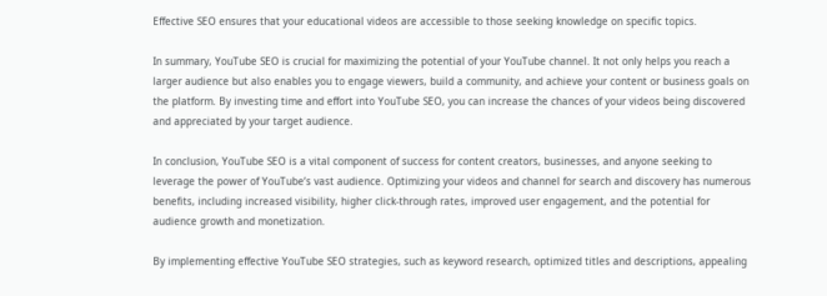Effective SEO ensures that your educational videos are accessible to those seeking knowledge on specific topics.

In summary, YouTube SEO is crucial for maximizing the potential of your YouTube channel. It not only helps you reach a larger audience but also enables you to engage viewers, build a community, and achieve your content or business goals on the platform. By investing time and effort into YouTube SEO, you can increase the chances of your videos being discovered and appreciated by your target audience.

In conclusion, YouTube SEO is a vital component of success for content creators, businesses, and anyone seeking to leverage the power of YouTube’s vast audience. Optimizing your videos and channel for search and discovery has numerous benefits, including increased visibility, higher click-through rates, improved user engagement, and the potential for audience growth and monetization.

By implementing effective YouTube SEO strategies, such as keyword research, optimized titles and descriptions, appealing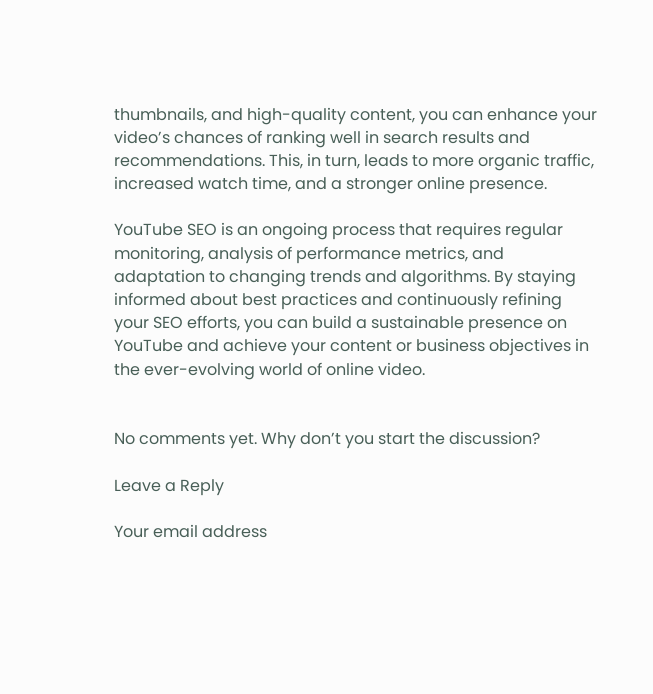thumbnails, and high-quality content, you can enhance your video’s chances of ranking well in search results and recommendations. This, in turn, leads to more organic traffic, increased watch time, and a stronger online presence.

YouTube SEO is an ongoing process that requires regular monitoring, analysis of performance metrics, and adaptation to changing trends and algorithms. By staying informed about best practices and continuously refining your SEO efforts, you can build a sustainable presence on YouTube and achieve your content or business objectives in the ever-evolving world of online video.


No comments yet. Why don’t you start the discussion?

Leave a Reply

Your email address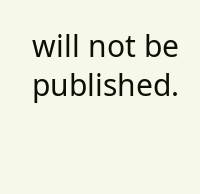will not be published.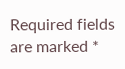Required fields are marked *